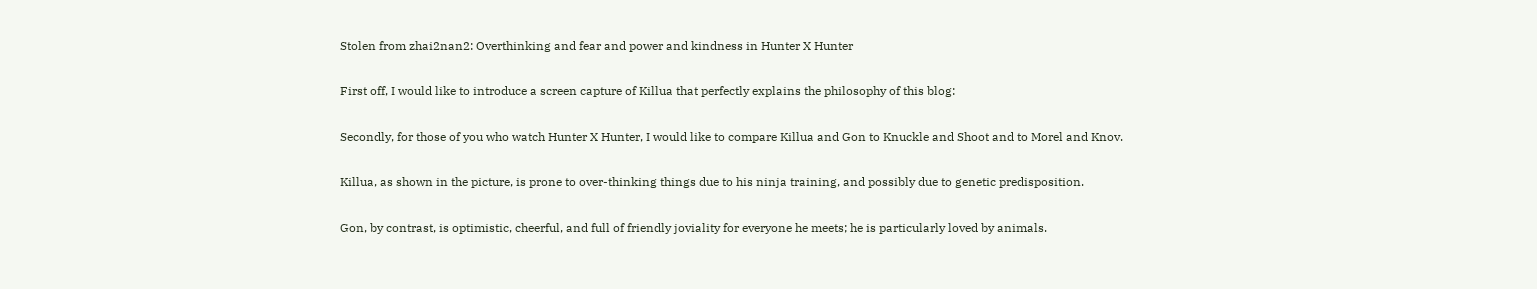Stolen from zhai2nan2: Overthinking and fear and power and kindness in Hunter X Hunter

First off, I would like to introduce a screen capture of Killua that perfectly explains the philosophy of this blog:

Secondly, for those of you who watch Hunter X Hunter, I would like to compare Killua and Gon to Knuckle and Shoot and to Morel and Knov.

Killua, as shown in the picture, is prone to over-thinking things due to his ninja training, and possibly due to genetic predisposition.

Gon, by contrast, is optimistic, cheerful, and full of friendly joviality for everyone he meets; he is particularly loved by animals.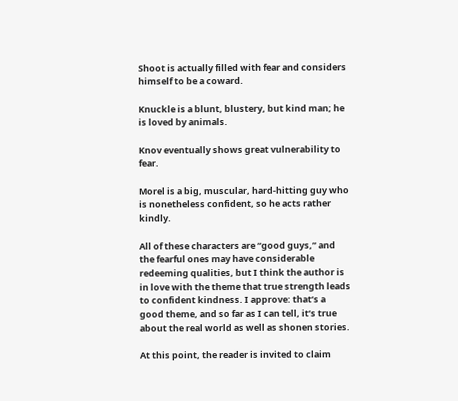Shoot is actually filled with fear and considers himself to be a coward.

Knuckle is a blunt, blustery, but kind man; he is loved by animals.

Knov eventually shows great vulnerability to fear.

Morel is a big, muscular, hard-hitting guy who is nonetheless confident, so he acts rather kindly.

All of these characters are “good guys,” and the fearful ones may have considerable redeeming qualities, but I think the author is in love with the theme that true strength leads to confident kindness. I approve: that’s a good theme, and so far as I can tell, it’s true about the real world as well as shonen stories.

At this point, the reader is invited to claim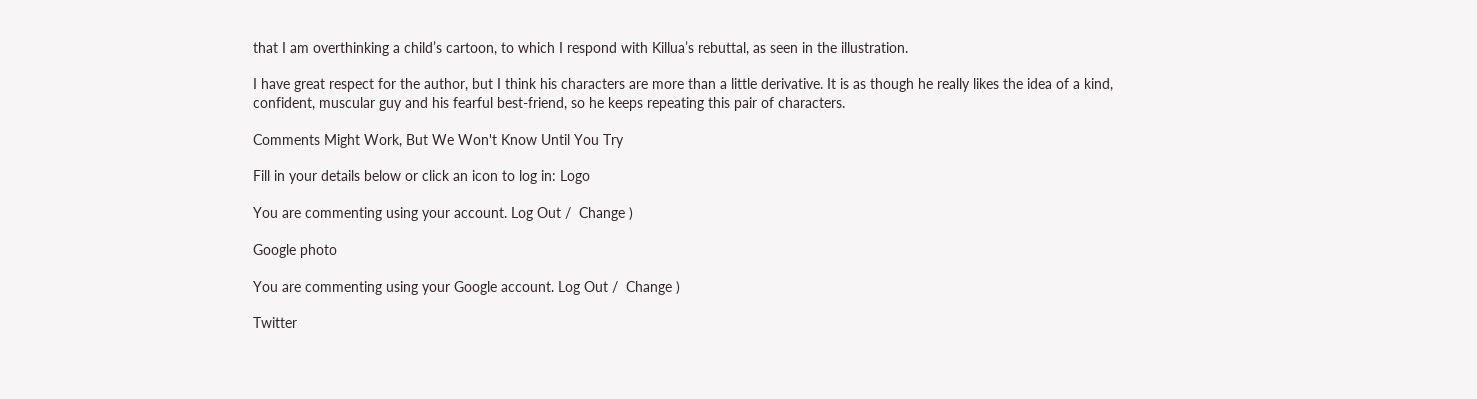that I am overthinking a child’s cartoon, to which I respond with Killua’s rebuttal, as seen in the illustration.

I have great respect for the author, but I think his characters are more than a little derivative. It is as though he really likes the idea of a kind, confident, muscular guy and his fearful best-friend, so he keeps repeating this pair of characters.

Comments Might Work, But We Won't Know Until You Try

Fill in your details below or click an icon to log in: Logo

You are commenting using your account. Log Out /  Change )

Google photo

You are commenting using your Google account. Log Out /  Change )

Twitter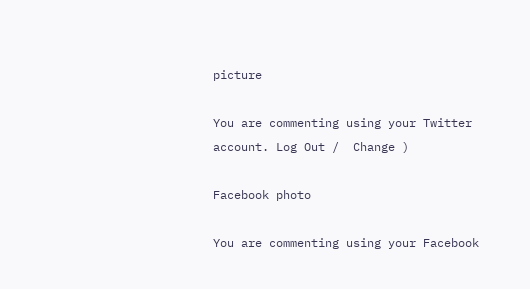picture

You are commenting using your Twitter account. Log Out /  Change )

Facebook photo

You are commenting using your Facebook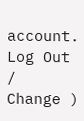account. Log Out /  Change )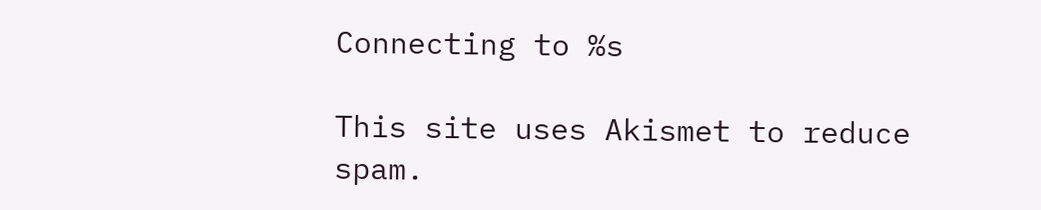Connecting to %s

This site uses Akismet to reduce spam.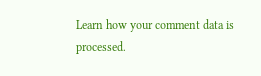Learn how your comment data is processed.